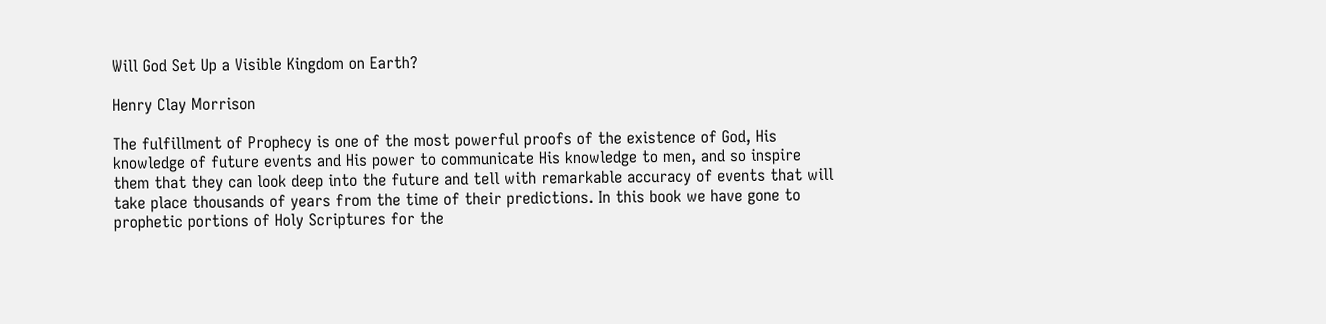Will God Set Up a Visible Kingdom on Earth?

Henry Clay Morrison

The fulfillment of Prophecy is one of the most powerful proofs of the existence of God, His knowledge of future events and His power to communicate His knowledge to men, and so inspire them that they can look deep into the future and tell with remarkable accuracy of events that will take place thousands of years from the time of their predictions. In this book we have gone to prophetic portions of Holy Scriptures for the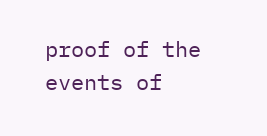proof of the events of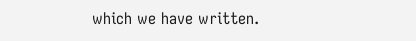which we have written.